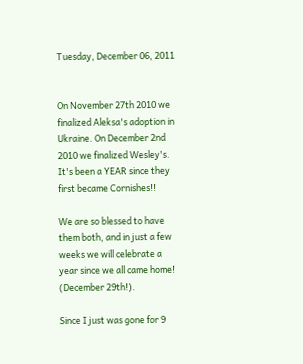Tuesday, December 06, 2011


On November 27th 2010 we finalized Aleksa's adoption in Ukraine. On December 2nd 2010 we finalized Wesley's.  It's been a YEAR since they first became Cornishes!!

We are so blessed to have them both, and in just a few weeks we will celebrate a year since we all came home! (December 29th!).

Since I just was gone for 9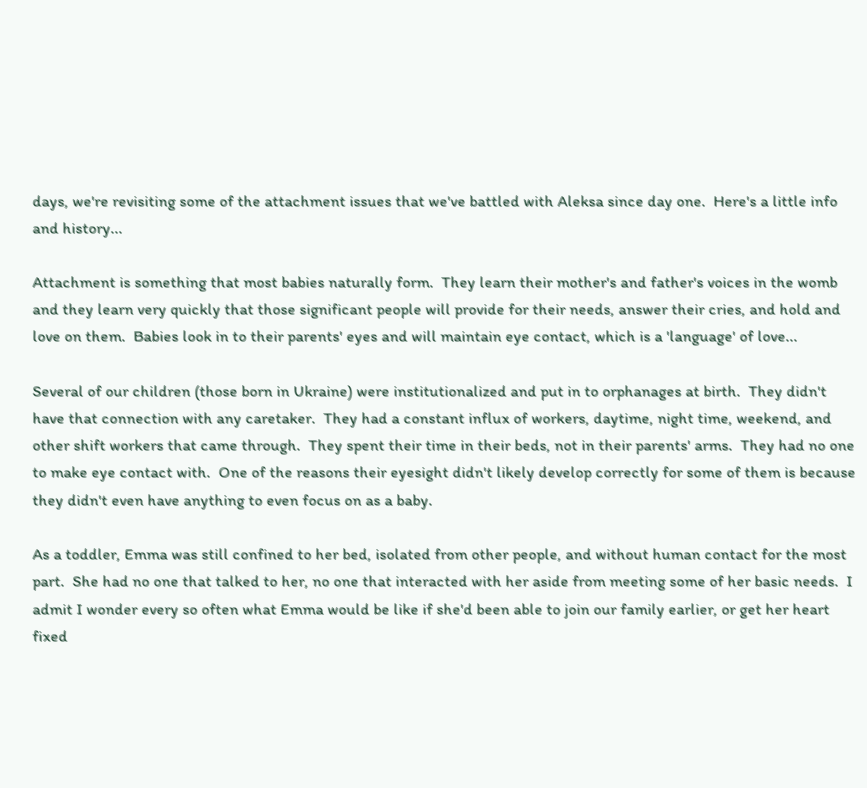days, we're revisiting some of the attachment issues that we've battled with Aleksa since day one.  Here's a little info and history...

Attachment is something that most babies naturally form.  They learn their mother's and father's voices in the womb and they learn very quickly that those significant people will provide for their needs, answer their cries, and hold and love on them.  Babies look in to their parents' eyes and will maintain eye contact, which is a 'language' of love...

Several of our children (those born in Ukraine) were institutionalized and put in to orphanages at birth.  They didn't have that connection with any caretaker.  They had a constant influx of workers, daytime, night time, weekend, and other shift workers that came through.  They spent their time in their beds, not in their parents' arms.  They had no one to make eye contact with.  One of the reasons their eyesight didn't likely develop correctly for some of them is because they didn't even have anything to even focus on as a baby.

As a toddler, Emma was still confined to her bed, isolated from other people, and without human contact for the most part.  She had no one that talked to her, no one that interacted with her aside from meeting some of her basic needs.  I admit I wonder every so often what Emma would be like if she'd been able to join our family earlier, or get her heart fixed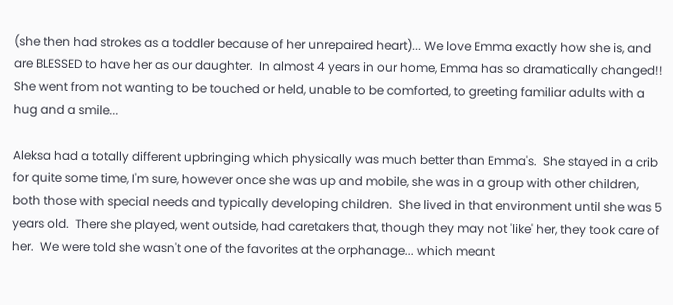(she then had strokes as a toddler because of her unrepaired heart)... We love Emma exactly how she is, and are BLESSED to have her as our daughter.  In almost 4 years in our home, Emma has so dramatically changed!!  She went from not wanting to be touched or held, unable to be comforted, to greeting familiar adults with a hug and a smile...

Aleksa had a totally different upbringing which physically was much better than Emma's.  She stayed in a crib for quite some time, I'm sure, however once she was up and mobile, she was in a group with other children, both those with special needs and typically developing children.  She lived in that environment until she was 5 years old.  There she played, went outside, had caretakers that, though they may not 'like' her, they took care of her.  We were told she wasn't one of the favorites at the orphanage... which meant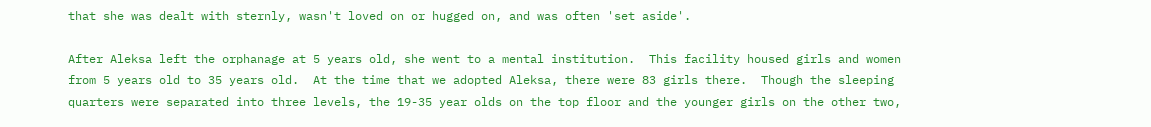that she was dealt with sternly, wasn't loved on or hugged on, and was often 'set aside'.

After Aleksa left the orphanage at 5 years old, she went to a mental institution.  This facility housed girls and women from 5 years old to 35 years old.  At the time that we adopted Aleksa, there were 83 girls there.  Though the sleeping quarters were separated into three levels, the 19-35 year olds on the top floor and the younger girls on the other two,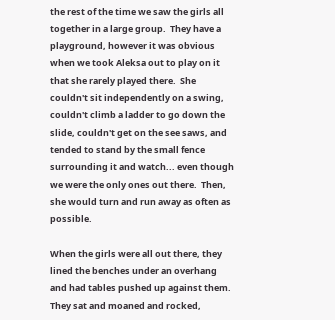the rest of the time we saw the girls all together in a large group.  They have a playground, however it was obvious when we took Aleksa out to play on it that she rarely played there.  She couldn't sit independently on a swing, couldn't climb a ladder to go down the slide, couldn't get on the see saws, and tended to stand by the small fence surrounding it and watch... even though we were the only ones out there.  Then, she would turn and run away as often as possible.

When the girls were all out there, they lined the benches under an overhang and had tables pushed up against them.  They sat and moaned and rocked,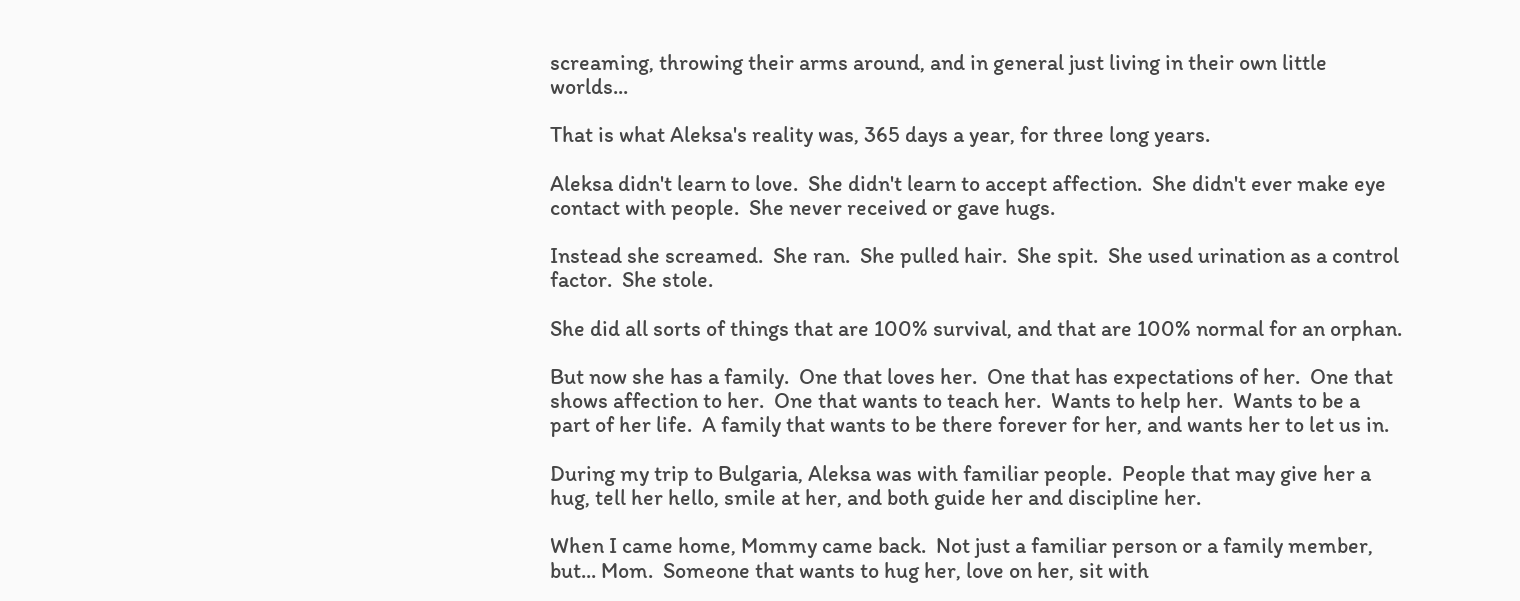screaming, throwing their arms around, and in general just living in their own little worlds...

That is what Aleksa's reality was, 365 days a year, for three long years.

Aleksa didn't learn to love.  She didn't learn to accept affection.  She didn't ever make eye contact with people.  She never received or gave hugs.

Instead she screamed.  She ran.  She pulled hair.  She spit.  She used urination as a control factor.  She stole.

She did all sorts of things that are 100% survival, and that are 100% normal for an orphan.

But now she has a family.  One that loves her.  One that has expectations of her.  One that shows affection to her.  One that wants to teach her.  Wants to help her.  Wants to be a part of her life.  A family that wants to be there forever for her, and wants her to let us in.

During my trip to Bulgaria, Aleksa was with familiar people.  People that may give her a hug, tell her hello, smile at her, and both guide her and discipline her.

When I came home, Mommy came back.  Not just a familiar person or a family member, but... Mom.  Someone that wants to hug her, love on her, sit with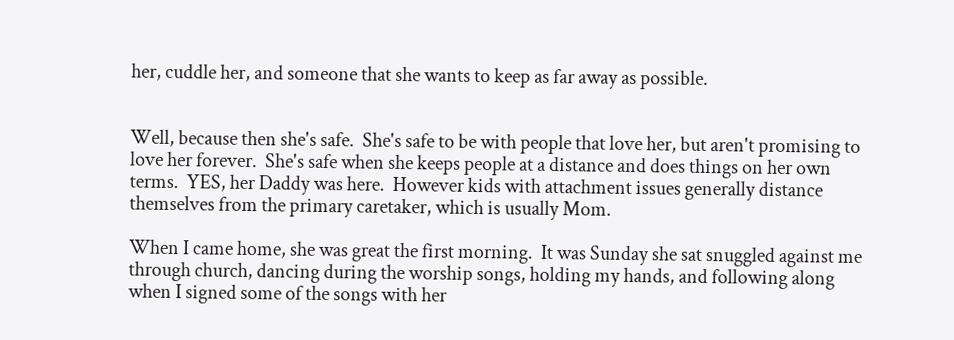her, cuddle her, and someone that she wants to keep as far away as possible.


Well, because then she's safe.  She's safe to be with people that love her, but aren't promising to love her forever.  She's safe when she keeps people at a distance and does things on her own terms.  YES, her Daddy was here.  However kids with attachment issues generally distance themselves from the primary caretaker, which is usually Mom.

When I came home, she was great the first morning.  It was Sunday she sat snuggled against me through church, dancing during the worship songs, holding my hands, and following along when I signed some of the songs with her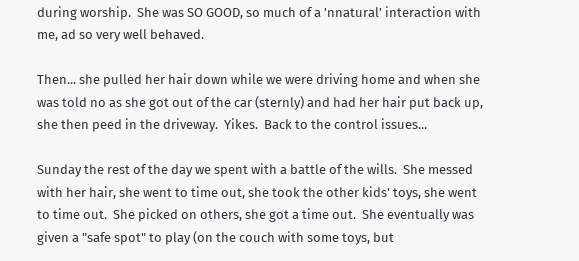during worship.  She was SO GOOD, so much of a 'nnatural' interaction with me, ad so very well behaved.

Then... she pulled her hair down while we were driving home and when she was told no as she got out of the car (sternly) and had her hair put back up, she then peed in the driveway.  Yikes.  Back to the control issues...

Sunday the rest of the day we spent with a battle of the wills.  She messed with her hair, she went to time out, she took the other kids' toys, she went to time out.  She picked on others, she got a time out.  She eventually was given a "safe spot" to play (on the couch with some toys, but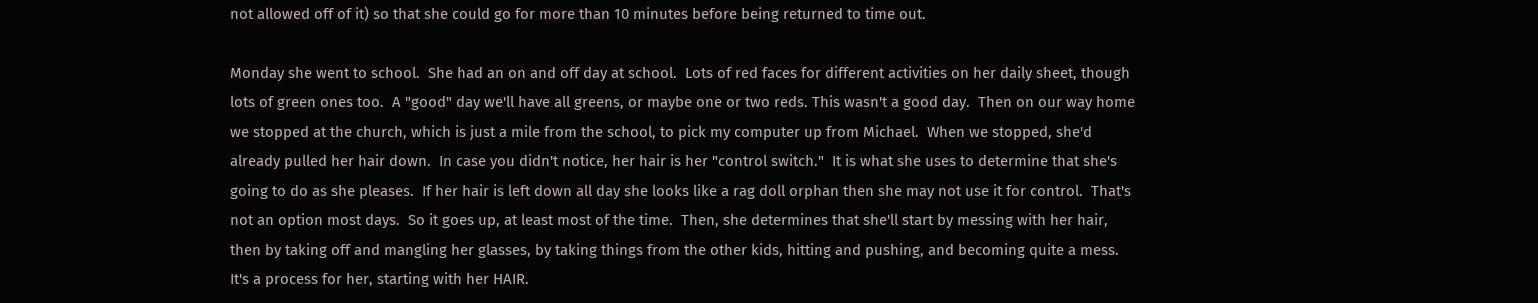not allowed off of it) so that she could go for more than 10 minutes before being returned to time out.

Monday she went to school.  She had an on and off day at school.  Lots of red faces for different activities on her daily sheet, though lots of green ones too.  A "good" day we'll have all greens, or maybe one or two reds. This wasn't a good day.  Then on our way home we stopped at the church, which is just a mile from the school, to pick my computer up from Michael.  When we stopped, she'd already pulled her hair down.  In case you didn't notice, her hair is her "control switch."  It is what she uses to determine that she's going to do as she pleases.  If her hair is left down all day she looks like a rag doll orphan then she may not use it for control.  That's not an option most days.  So it goes up, at least most of the time.  Then, she determines that she'll start by messing with her hair, then by taking off and mangling her glasses, by taking things from the other kids, hitting and pushing, and becoming quite a mess.  It's a process for her, starting with her HAIR.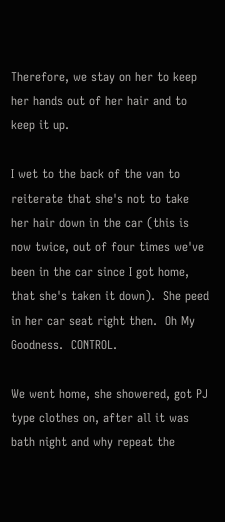Therefore, we stay on her to keep her hands out of her hair and to keep it up.

I wet to the back of the van to reiterate that she's not to take her hair down in the car (this is now twice, out of four times we've been in the car since I got home, that she's taken it down).  She peed in her car seat right then.  Oh My Goodness.  CONTROL.

We went home, she showered, got PJ type clothes on, after all it was bath night and why repeat the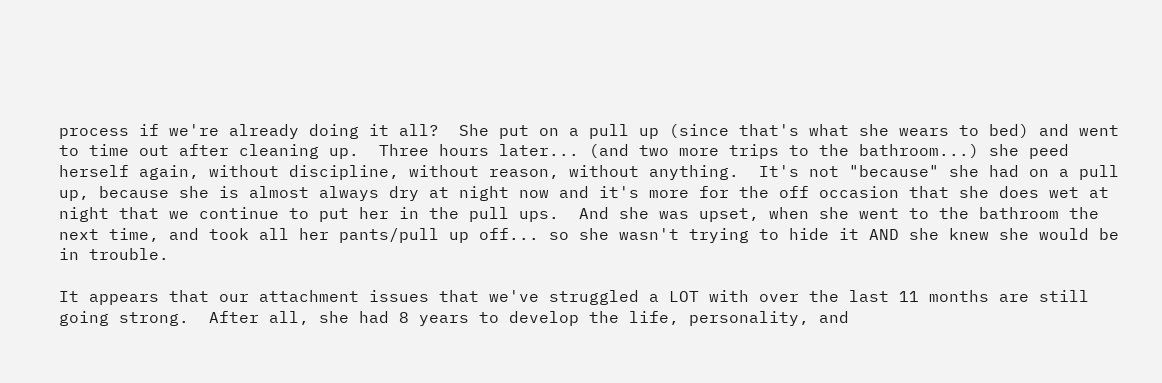process if we're already doing it all?  She put on a pull up (since that's what she wears to bed) and went to time out after cleaning up.  Three hours later... (and two more trips to the bathroom...) she peed herself again, without discipline, without reason, without anything.  It's not "because" she had on a pull up, because she is almost always dry at night now and it's more for the off occasion that she does wet at night that we continue to put her in the pull ups.  And she was upset, when she went to the bathroom the next time, and took all her pants/pull up off... so she wasn't trying to hide it AND she knew she would be in trouble.

It appears that our attachment issues that we've struggled a LOT with over the last 11 months are still going strong.  After all, she had 8 years to develop the life, personality, and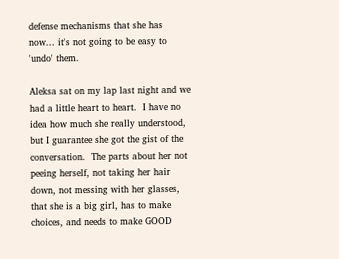defense mechanisms that she has now... it's not going to be easy to 'undo' them.

Aleksa sat on my lap last night and we had a little heart to heart.  I have no idea how much she really understood, but I guarantee she got the gist of the conversation.  The parts about her not peeing herself, not taking her hair down, not messing with her glasses, that she is a big girl, has to make choices, and needs to make GOOD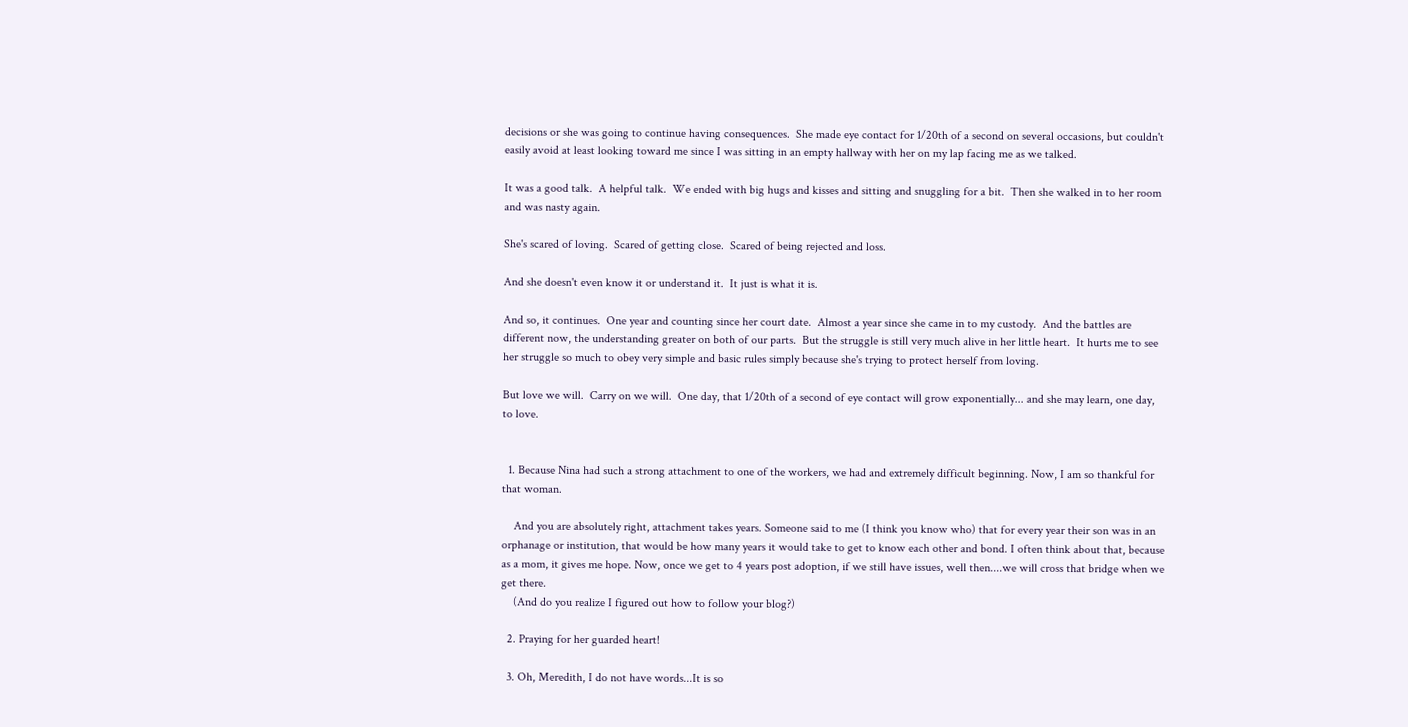decisions or she was going to continue having consequences.  She made eye contact for 1/20th of a second on several occasions, but couldn't easily avoid at least looking toward me since I was sitting in an empty hallway with her on my lap facing me as we talked.

It was a good talk.  A helpful talk.  We ended with big hugs and kisses and sitting and snuggling for a bit.  Then she walked in to her room and was nasty again.

She's scared of loving.  Scared of getting close.  Scared of being rejected and loss.

And she doesn't even know it or understand it.  It just is what it is.

And so, it continues.  One year and counting since her court date.  Almost a year since she came in to my custody.  And the battles are different now, the understanding greater on both of our parts.  But the struggle is still very much alive in her little heart.  It hurts me to see her struggle so much to obey very simple and basic rules simply because she's trying to protect herself from loving.

But love we will.  Carry on we will.  One day, that 1/20th of a second of eye contact will grow exponentially... and she may learn, one day, to love.


  1. Because Nina had such a strong attachment to one of the workers, we had and extremely difficult beginning. Now, I am so thankful for that woman.

    And you are absolutely right, attachment takes years. Someone said to me (I think you know who) that for every year their son was in an orphanage or institution, that would be how many years it would take to get to know each other and bond. I often think about that, because as a mom, it gives me hope. Now, once we get to 4 years post adoption, if we still have issues, well then....we will cross that bridge when we get there.
    (And do you realize I figured out how to follow your blog?)

  2. Praying for her guarded heart!

  3. Oh, Meredith, I do not have words...It is so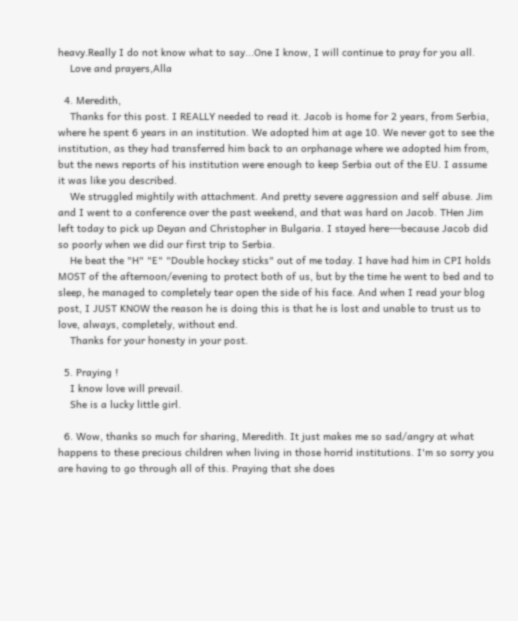heavy.Really I do not know what to say...One I know, I will continue to pray for you all.
    Love and prayers,Alla

  4. Meredith,
    Thanks for this post. I REALLY needed to read it. Jacob is home for 2 years, from Serbia, where he spent 6 years in an institution. We adopted him at age 10. We never got to see the institution, as they had transferred him back to an orphanage where we adopted him from, but the news reports of his institution were enough to keep Serbia out of the EU. I assume it was like you described.
    We struggled mightily with attachment. And pretty severe aggression and self abuse. Jim and I went to a conference over the past weekend, and that was hard on Jacob. THen Jim left today to pick up Deyan and Christopher in Bulgaria. I stayed here---because Jacob did so poorly when we did our first trip to Serbia.
    He beat the "H" "E" "Double hockey sticks" out of me today. I have had him in CPI holds MOST of the afternoon/evening to protect both of us, but by the time he went to bed and to sleep, he managed to completely tear open the side of his face. And when I read your blog post, I JUST KNOW the reason he is doing this is that he is lost and unable to trust us to love, always, completely, without end.
    Thanks for your honesty in your post.

  5. Praying !
    I know love will prevail.
    She is a lucky little girl.

  6. Wow, thanks so much for sharing, Meredith. It just makes me so sad/angry at what happens to these precious children when living in those horrid institutions. I'm so sorry you are having to go through all of this. Praying that she does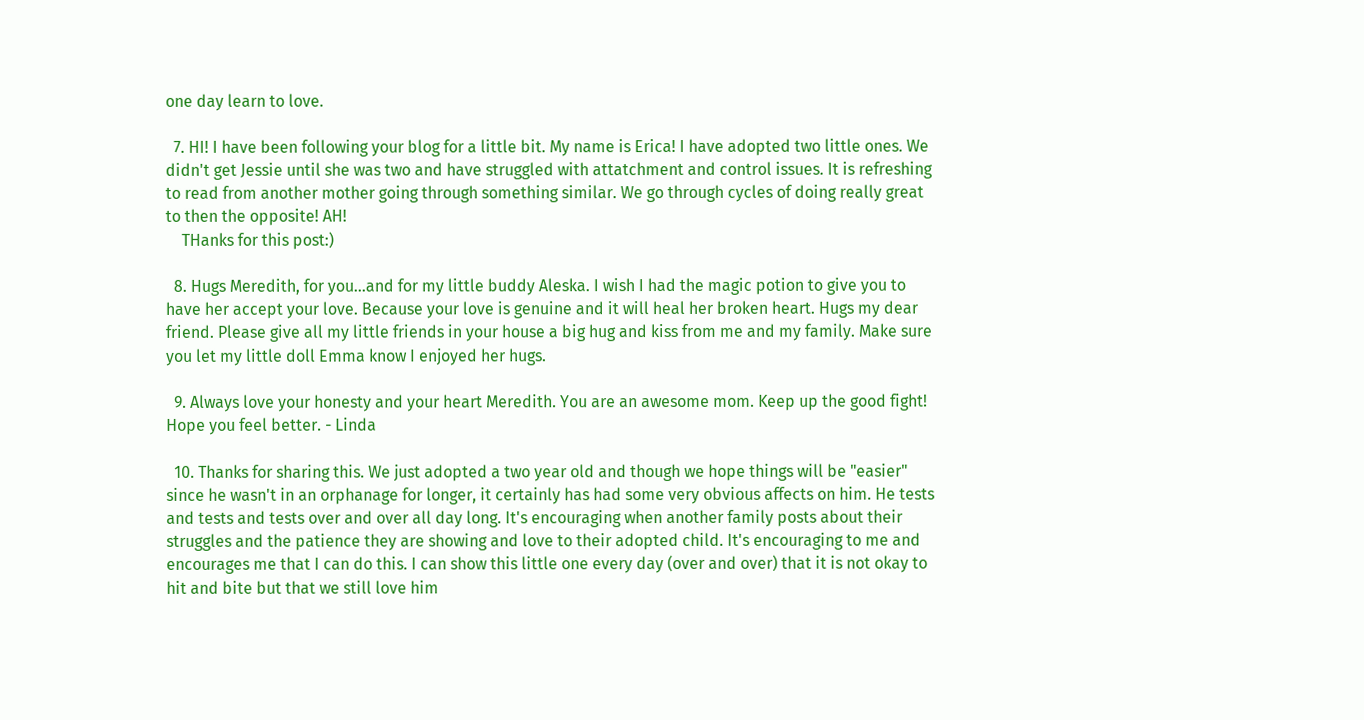one day learn to love.

  7. HI! I have been following your blog for a little bit. My name is Erica! I have adopted two little ones. We didn't get Jessie until she was two and have struggled with attatchment and control issues. It is refreshing to read from another mother going through something similar. We go through cycles of doing really great to then the opposite! AH!
    THanks for this post:)

  8. Hugs Meredith, for you...and for my little buddy Aleska. I wish I had the magic potion to give you to have her accept your love. Because your love is genuine and it will heal her broken heart. Hugs my dear friend. Please give all my little friends in your house a big hug and kiss from me and my family. Make sure you let my little doll Emma know I enjoyed her hugs.

  9. Always love your honesty and your heart Meredith. You are an awesome mom. Keep up the good fight! Hope you feel better. - Linda

  10. Thanks for sharing this. We just adopted a two year old and though we hope things will be "easier" since he wasn't in an orphanage for longer, it certainly has had some very obvious affects on him. He tests and tests and tests over and over all day long. It's encouraging when another family posts about their struggles and the patience they are showing and love to their adopted child. It's encouraging to me and encourages me that I can do this. I can show this little one every day (over and over) that it is not okay to hit and bite but that we still love him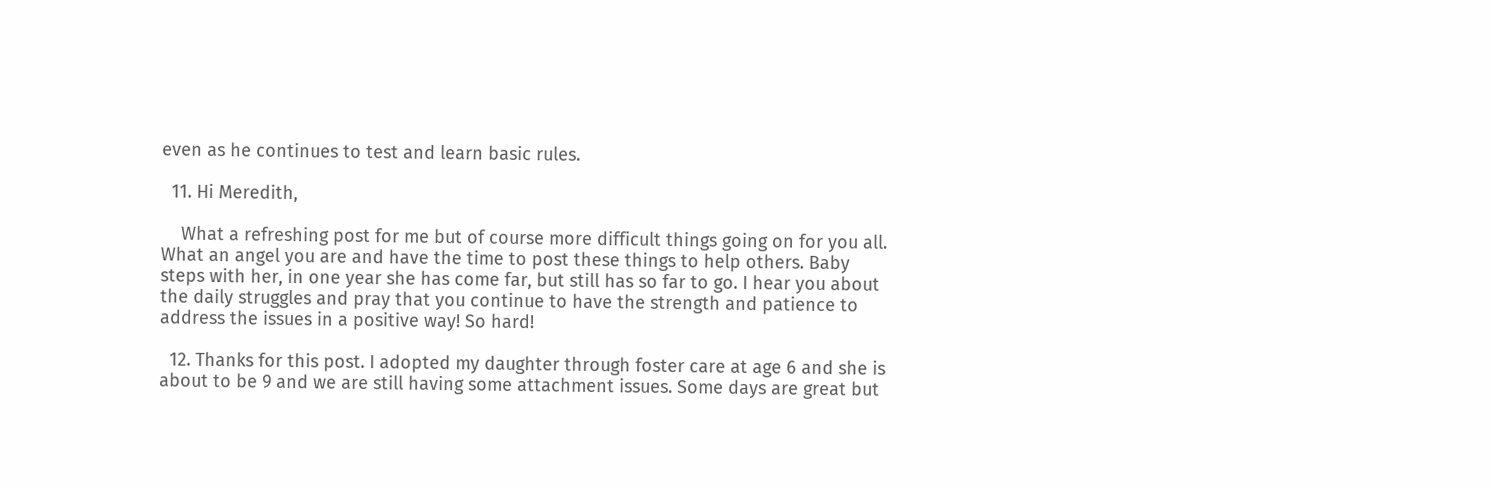even as he continues to test and learn basic rules.

  11. Hi Meredith,

    What a refreshing post for me but of course more difficult things going on for you all. What an angel you are and have the time to post these things to help others. Baby steps with her, in one year she has come far, but still has so far to go. I hear you about the daily struggles and pray that you continue to have the strength and patience to address the issues in a positive way! So hard!

  12. Thanks for this post. I adopted my daughter through foster care at age 6 and she is about to be 9 and we are still having some attachment issues. Some days are great but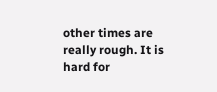other times are really rough. It is hard for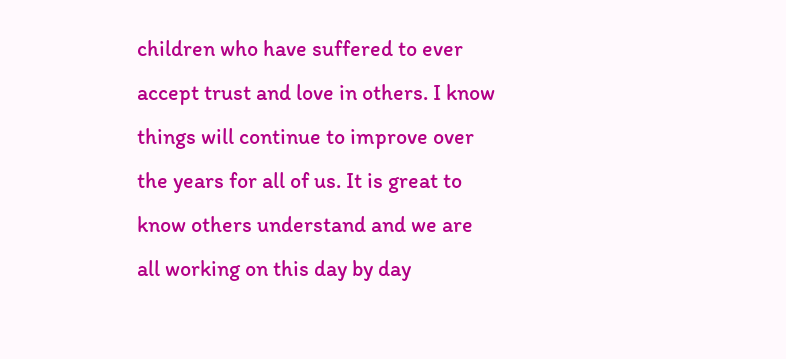children who have suffered to ever accept trust and love in others. I know things will continue to improve over the years for all of us. It is great to know others understand and we are all working on this day by day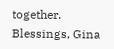together. Blessings, Gina